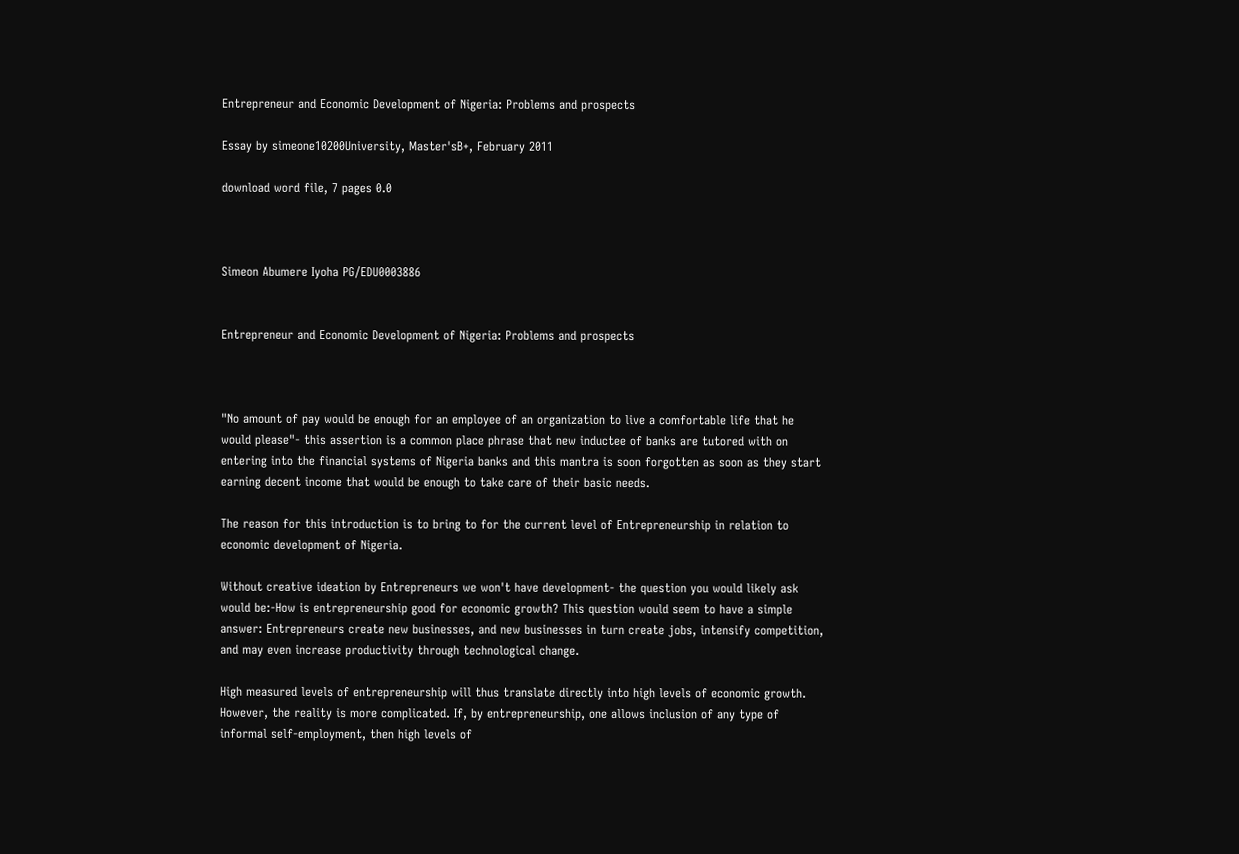Entrepreneur and Economic Development of Nigeria: Problems and prospects

Essay by simeone10200University, Master'sB+, February 2011

download word file, 7 pages 0.0



Simeon Abumere Iyoha PG/EDU0003886


Entrepreneur and Economic Development of Nigeria: Problems and prospects



"No amount of pay would be enough for an employee of an organization to live a comfortable life that he would please"- this assertion is a common place phrase that new inductee of banks are tutored with on entering into the financial systems of Nigeria banks and this mantra is soon forgotten as soon as they start earning decent income that would be enough to take care of their basic needs.

The reason for this introduction is to bring to for the current level of Entrepreneurship in relation to economic development of Nigeria.

Without creative ideation by Entrepreneurs we won't have development- the question you would likely ask would be:-How is entrepreneurship good for economic growth? This question would seem to have a simple answer: Entrepreneurs create new businesses, and new businesses in turn create jobs, intensify competition, and may even increase productivity through technological change.

High measured levels of entrepreneurship will thus translate directly into high levels of economic growth. However, the reality is more complicated. If, by entrepreneurship, one allows inclusion of any type of informal self-employment, then high levels of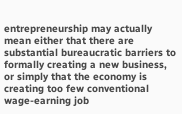entrepreneurship may actually mean either that there are substantial bureaucratic barriers to formally creating a new business, or simply that the economy is creating too few conventional wage-earning job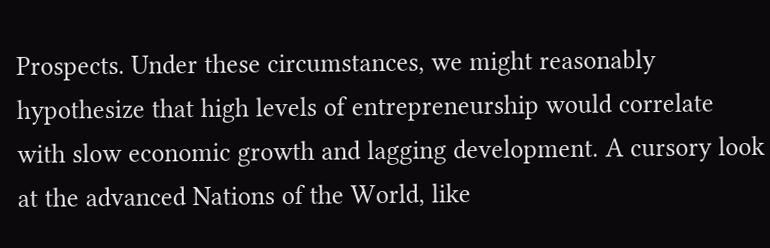Prospects. Under these circumstances, we might reasonably hypothesize that high levels of entrepreneurship would correlate with slow economic growth and lagging development. A cursory look at the advanced Nations of the World, like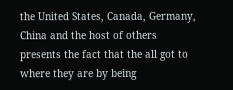the United States, Canada, Germany, China and the host of others presents the fact that the all got to where they are by being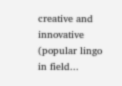creative and innovative (popular lingo in field...